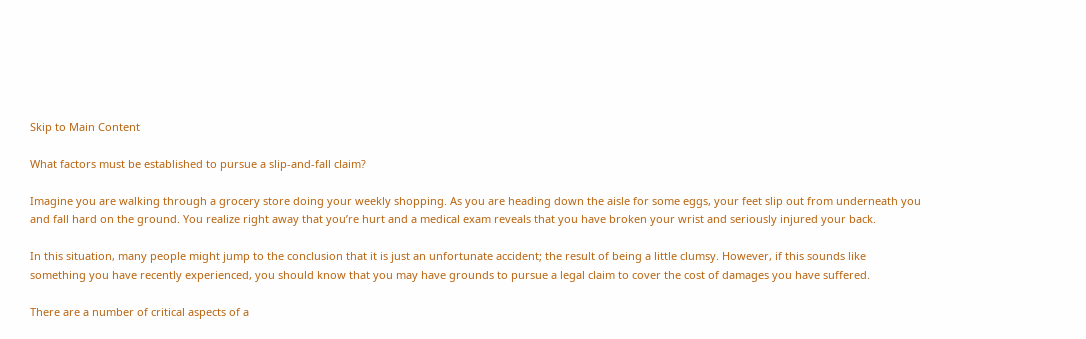Skip to Main Content

What factors must be established to pursue a slip-and-fall claim?

Imagine you are walking through a grocery store doing your weekly shopping. As you are heading down the aisle for some eggs, your feet slip out from underneath you and fall hard on the ground. You realize right away that you’re hurt and a medical exam reveals that you have broken your wrist and seriously injured your back.

In this situation, many people might jump to the conclusion that it is just an unfortunate accident; the result of being a little clumsy. However, if this sounds like something you have recently experienced, you should know that you may have grounds to pursue a legal claim to cover the cost of damages you have suffered.

There are a number of critical aspects of a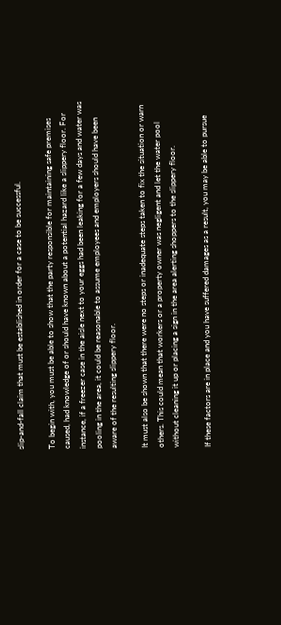slip-and-fall claim that must be established in order for a case to be successful.

To begin with, you must be able to show that the party responsible for maintaining safe premises caused, had knowledge of or should have known about a potential hazard like a slippery floor. For instance, if a freezer case in the aisle next to your eggs had been leaking for a few days and water was pooling in the area, it could be reasonable to assume employees and employers should have been aware of the resulting slippery floor.

It must also be shown that there were no steps or inadequate steps taken to fix the situation or warn others. This could mean that workers or a property owner was negligent and let the water pool without cleaning it up or placing a sign in the area alerting shoppers to the slippery floor.

If these factors are in place and you have suffered damages as a result, you may be able to pursue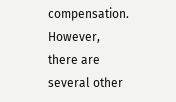compensation. However, there are several other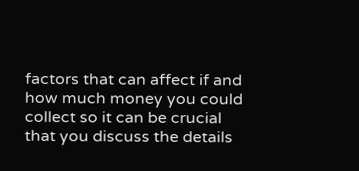factors that can affect if and how much money you could collect so it can be crucial that you discuss the details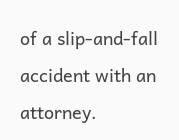of a slip-and-fall accident with an attorney.